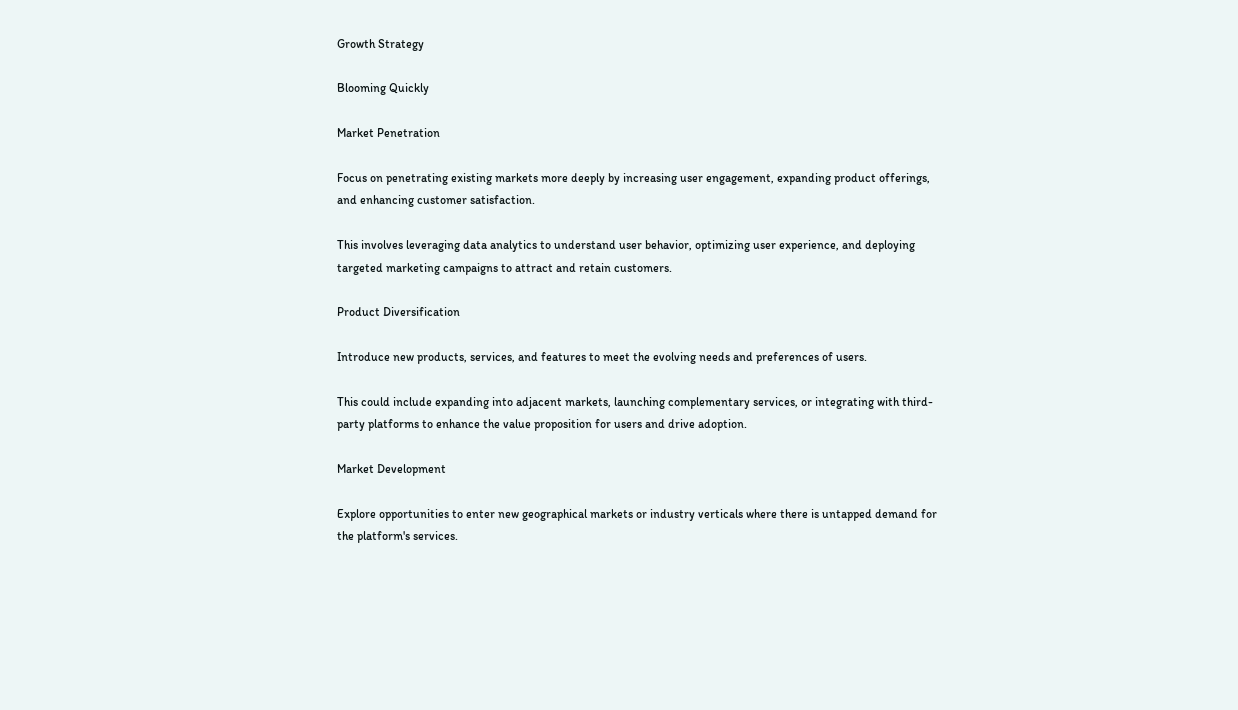Growth Strategy

Blooming Quickly

Market Penetration

Focus on penetrating existing markets more deeply by increasing user engagement, expanding product offerings, and enhancing customer satisfaction.

This involves leveraging data analytics to understand user behavior, optimizing user experience, and deploying targeted marketing campaigns to attract and retain customers.

Product Diversification

Introduce new products, services, and features to meet the evolving needs and preferences of users.

This could include expanding into adjacent markets, launching complementary services, or integrating with third-party platforms to enhance the value proposition for users and drive adoption.

Market Development

Explore opportunities to enter new geographical markets or industry verticals where there is untapped demand for the platform's services.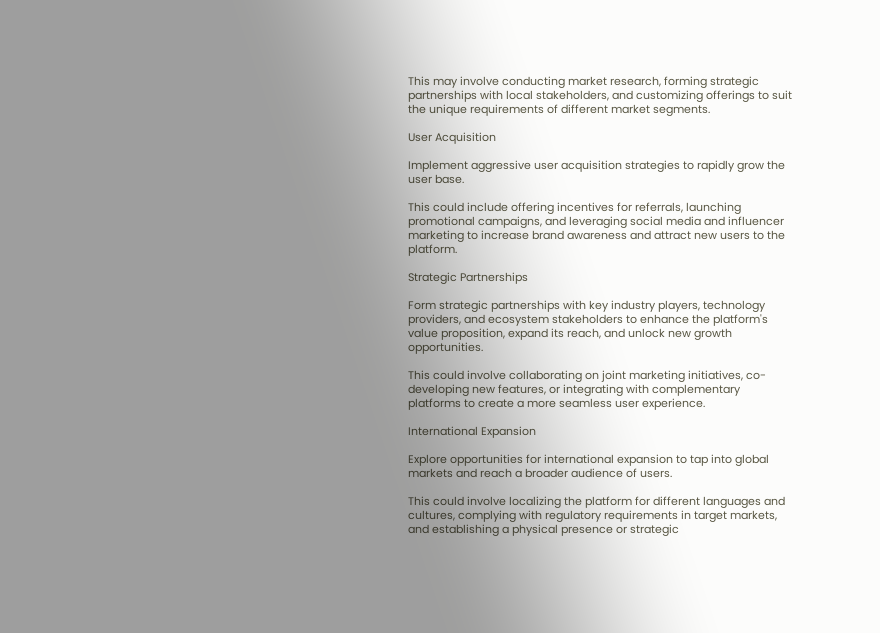This may involve conducting market research, forming strategic partnerships with local stakeholders, and customizing offerings to suit the unique requirements of different market segments.

User Acquisition

Implement aggressive user acquisition strategies to rapidly grow the user base.

This could include offering incentives for referrals, launching promotional campaigns, and leveraging social media and influencer marketing to increase brand awareness and attract new users to the platform.

Strategic Partnerships

Form strategic partnerships with key industry players, technology providers, and ecosystem stakeholders to enhance the platform's value proposition, expand its reach, and unlock new growth opportunities.

This could involve collaborating on joint marketing initiatives, co-developing new features, or integrating with complementary platforms to create a more seamless user experience.

International Expansion

Explore opportunities for international expansion to tap into global markets and reach a broader audience of users.

This could involve localizing the platform for different languages and cultures, complying with regulatory requirements in target markets, and establishing a physical presence or strategic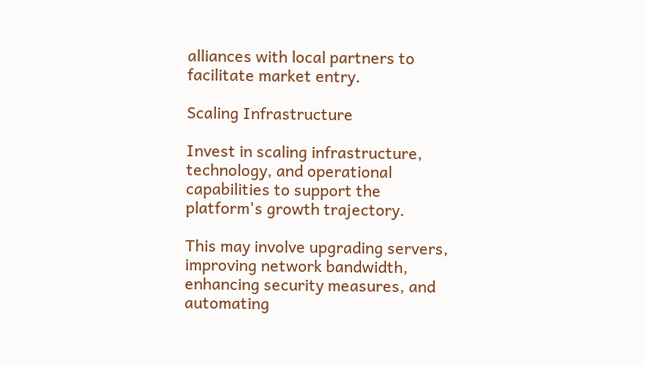alliances with local partners to facilitate market entry.

Scaling Infrastructure

Invest in scaling infrastructure, technology, and operational capabilities to support the platform's growth trajectory.

This may involve upgrading servers, improving network bandwidth, enhancing security measures, and automating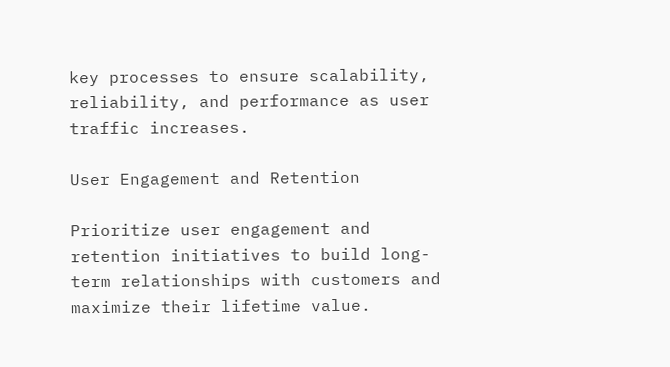key processes to ensure scalability, reliability, and performance as user traffic increases.

User Engagement and Retention

Prioritize user engagement and retention initiatives to build long-term relationships with customers and maximize their lifetime value.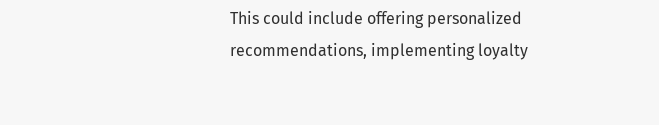This could include offering personalized recommendations, implementing loyalty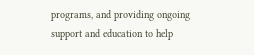programs, and providing ongoing support and education to help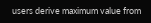users derive maximum value from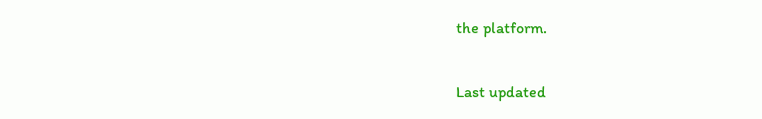the platform.

Last updated